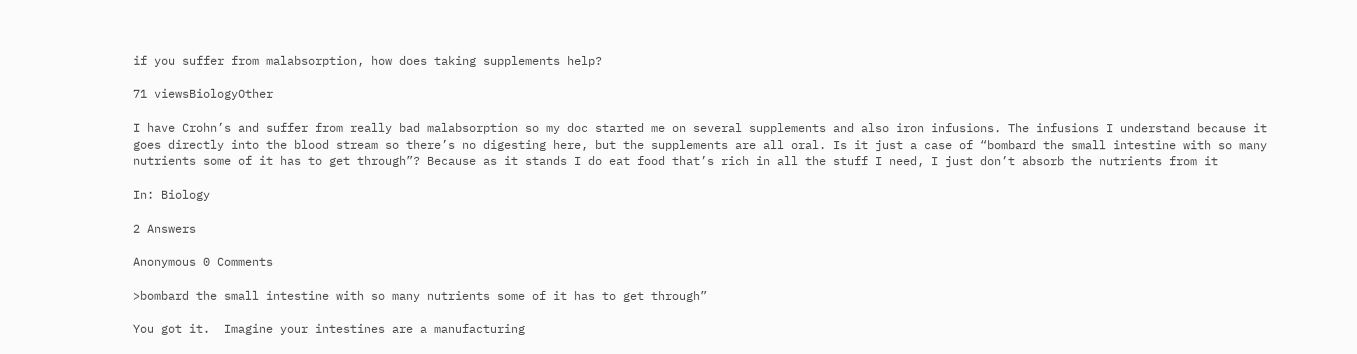if you suffer from malabsorption, how does taking supplements help?

71 viewsBiologyOther

I have Crohn’s and suffer from really bad malabsorption so my doc started me on several supplements and also iron infusions. The infusions I understand because it goes directly into the blood stream so there’s no digesting here, but the supplements are all oral. Is it just a case of “bombard the small intestine with so many nutrients some of it has to get through”? Because as it stands I do eat food that’s rich in all the stuff I need, I just don’t absorb the nutrients from it

In: Biology

2 Answers

Anonymous 0 Comments

>bombard the small intestine with so many nutrients some of it has to get through”

You got it.  Imagine your intestines are a manufacturing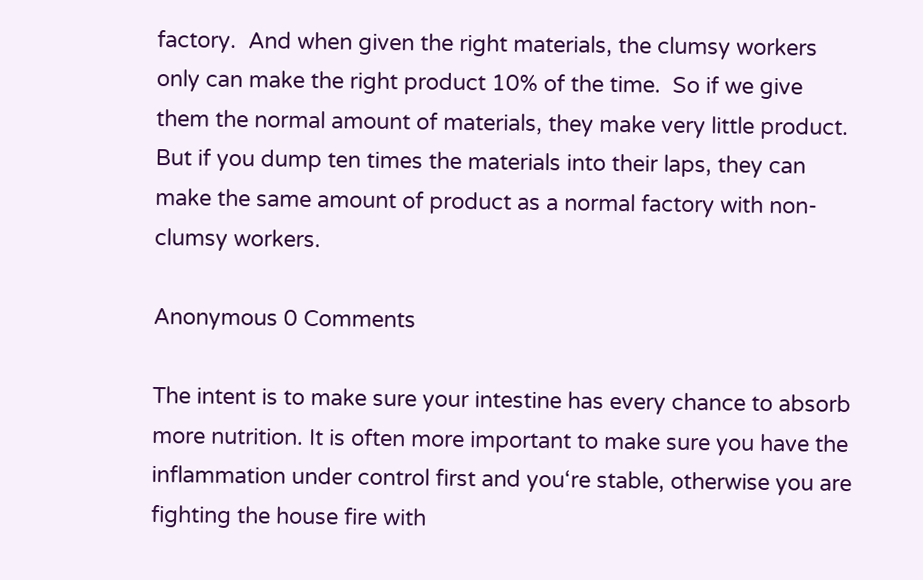factory.  And when given the right materials, the clumsy workers only can make the right product 10% of the time.  So if we give them the normal amount of materials, they make very little product.  But if you dump ten times the materials into their laps, they can make the same amount of product as a normal factory with non-clumsy workers.

Anonymous 0 Comments

The intent is to make sure your intestine has every chance to absorb more nutrition. It is often more important to make sure you have the inflammation under control first and you‘re stable, otherwise you are fighting the house fire with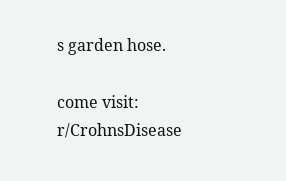s garden hose.

come visit: r/CrohnsDisease